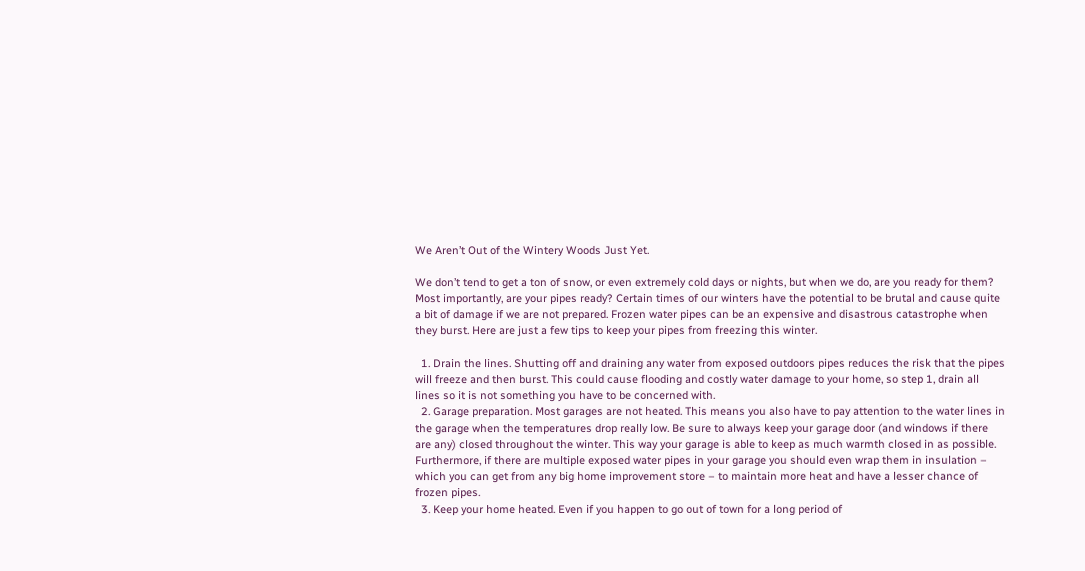We Aren’t Out of the Wintery Woods Just Yet.

We don’t tend to get a ton of snow, or even extremely cold days or nights, but when we do, are you ready for them? Most importantly, are your pipes ready? Certain times of our winters have the potential to be brutal and cause quite a bit of damage if we are not prepared. Frozen water pipes can be an expensive and disastrous catastrophe when they burst. Here are just a few tips to keep your pipes from freezing this winter.

  1. Drain the lines. Shutting off and draining any water from exposed outdoors pipes reduces the risk that the pipes will freeze and then burst. This could cause flooding and costly water damage to your home, so step 1, drain all lines so it is not something you have to be concerned with.
  2. Garage preparation. Most garages are not heated. This means you also have to pay attention to the water lines in the garage when the temperatures drop really low. Be sure to always keep your garage door (and windows if there are any) closed throughout the winter. This way your garage is able to keep as much warmth closed in as possible. Furthermore, if there are multiple exposed water pipes in your garage you should even wrap them in insulation – which you can get from any big home improvement store – to maintain more heat and have a lesser chance of frozen pipes.
  3. Keep your home heated. Even if you happen to go out of town for a long period of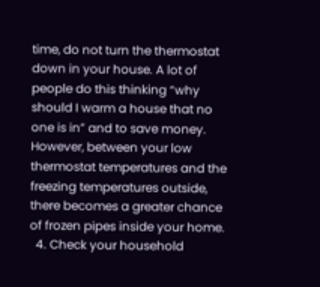time, do not turn the thermostat down in your house. A lot of people do this thinking “why should I warm a house that no one is in” and to save money. However, between your low thermostat temperatures and the freezing temperatures outside, there becomes a greater chance of frozen pipes inside your home.
  4. Check your household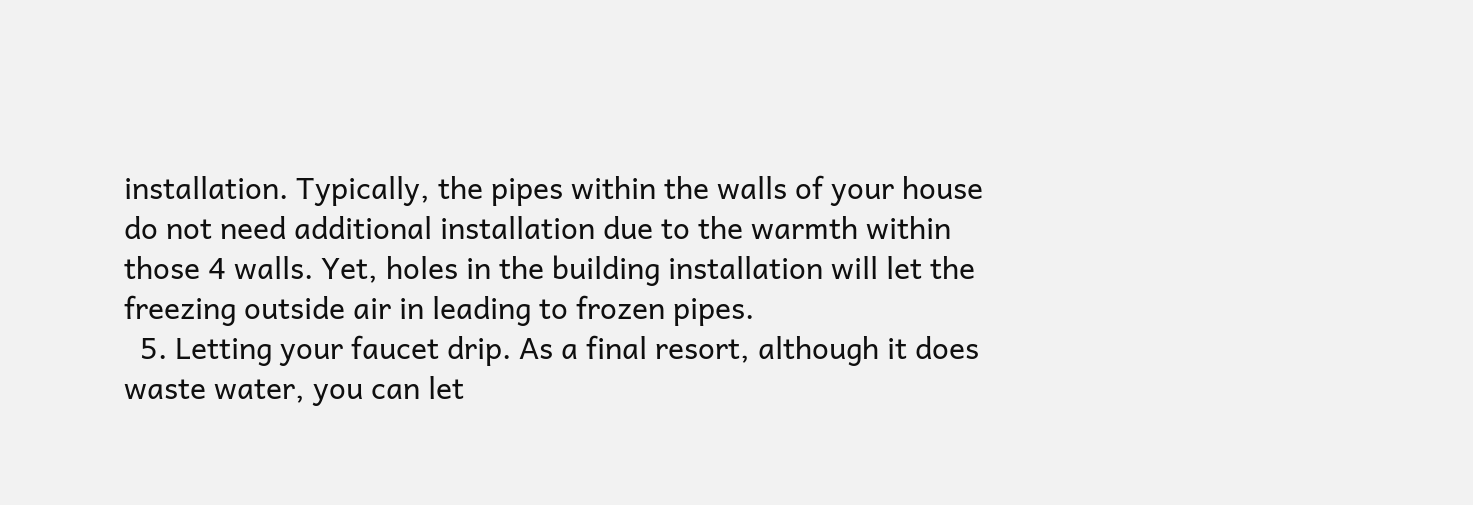installation. Typically, the pipes within the walls of your house do not need additional installation due to the warmth within those 4 walls. Yet, holes in the building installation will let the freezing outside air in leading to frozen pipes.
  5. Letting your faucet drip. As a final resort, although it does waste water, you can let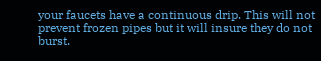your faucets have a continuous drip. This will not prevent frozen pipes but it will insure they do not burst.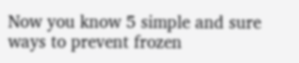Now you know 5 simple and sure ways to prevent frozen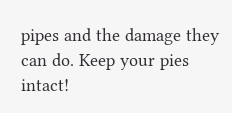pipes and the damage they can do. Keep your pies intact!